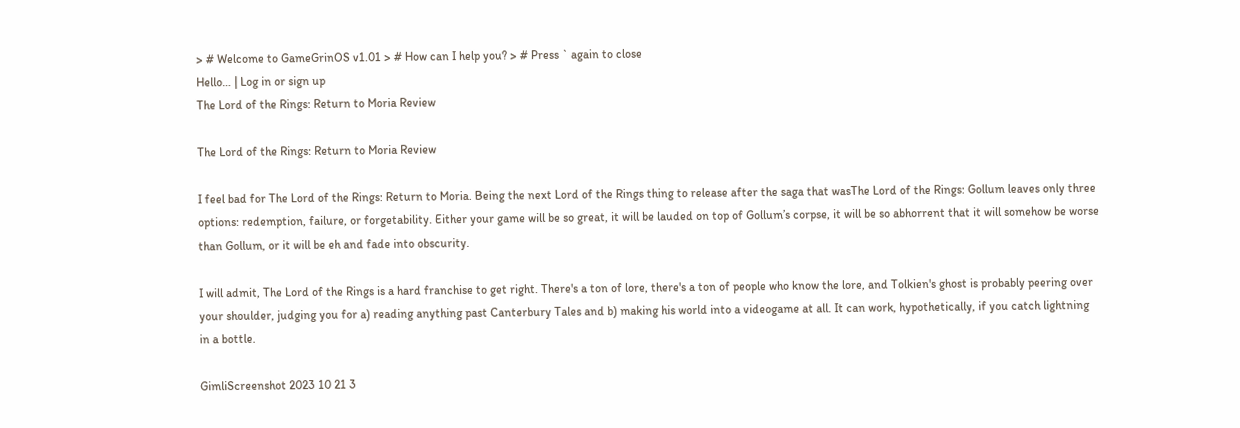> # Welcome to GameGrinOS v1.01 > # How can I help you? > # Press ` again to close
Hello… | Log in or sign up
The Lord of the Rings: Return to Moria Review

The Lord of the Rings: Return to Moria Review

I feel bad for The Lord of the Rings: Return to Moria. Being the next Lord of the Rings thing to release after the saga that wasThe Lord of the Rings: Gollum leaves only three options: redemption, failure, or forgetability. Either your game will be so great, it will be lauded on top of Gollum’s corpse, it will be so abhorrent that it will somehow be worse than Gollum, or it will be eh and fade into obscurity.

I will admit, The Lord of the Rings is a hard franchise to get right. There's a ton of lore, there's a ton of people who know the lore, and Tolkien's ghost is probably peering over your shoulder, judging you for a) reading anything past Canterbury Tales and b) making his world into a videogame at all. It can work, hypothetically, if you catch lightning in a bottle.

GimliScreenshot 2023 10 21 3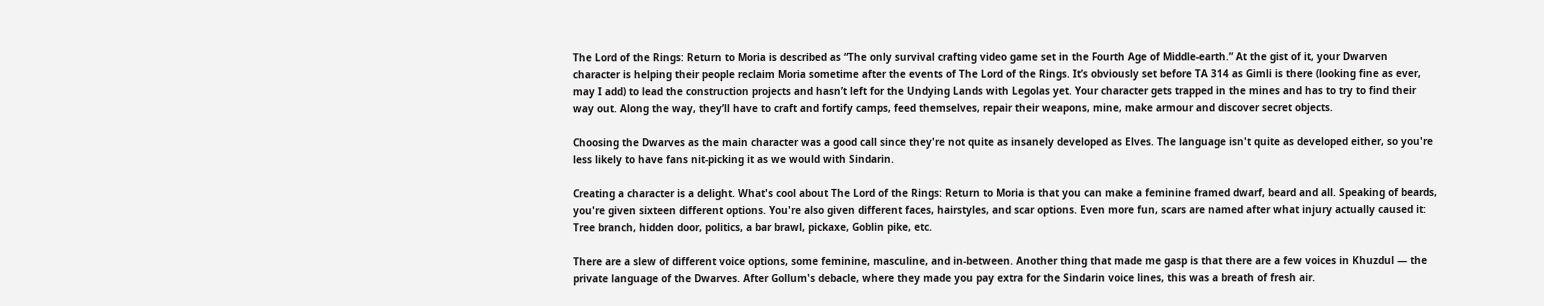The Lord of the Rings: Return to Moria is described as “The only survival crafting video game set in the Fourth Age of Middle-earth.” At the gist of it, your Dwarven character is helping their people reclaim Moria sometime after the events of The Lord of the Rings. It’s obviously set before TA 314 as Gimli is there (looking fine as ever, may I add) to lead the construction projects and hasn’t left for the Undying Lands with Legolas yet. Your character gets trapped in the mines and has to try to find their way out. Along the way, they’ll have to craft and fortify camps, feed themselves, repair their weapons, mine, make armour and discover secret objects.

Choosing the Dwarves as the main character was a good call since they're not quite as insanely developed as Elves. The language isn't quite as developed either, so you're less likely to have fans nit-picking it as we would with Sindarin.

Creating a character is a delight. What's cool about The Lord of the Rings: Return to Moria is that you can make a feminine framed dwarf, beard and all. Speaking of beards, you're given sixteen different options. You're also given different faces, hairstyles, and scar options. Even more fun, scars are named after what injury actually caused it: Tree branch, hidden door, politics, a bar brawl, pickaxe, Goblin pike, etc.

There are a slew of different voice options, some feminine, masculine, and in-between. Another thing that made me gasp is that there are a few voices in Khuzdul — the private language of the Dwarves. After Gollum's debacle, where they made you pay extra for the Sindarin voice lines, this was a breath of fresh air.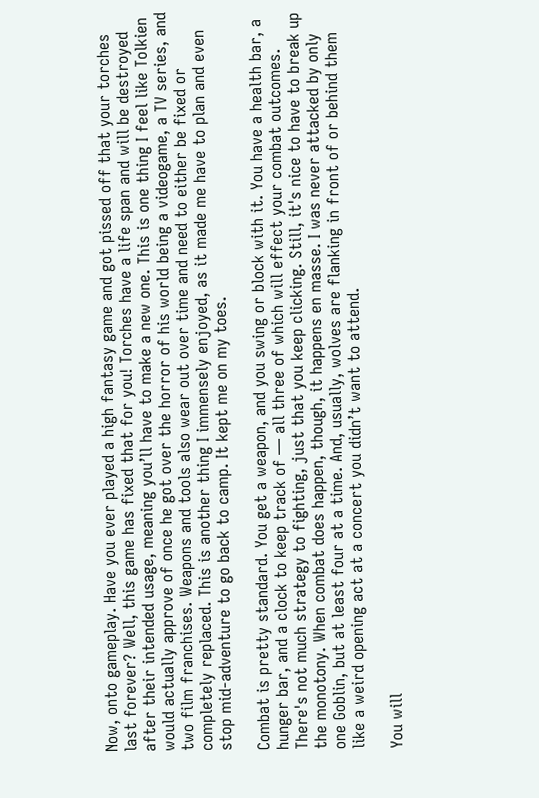Now, onto gameplay. Have you ever played a high fantasy game and got pissed off that your torches last forever? Well, this game has fixed that for you! Torches have a life span and will be destroyed after their intended usage, meaning you’ll have to make a new one. This is one thing I feel like Tolkien would actually approve of once he got over the horror of his world being a videogame, a TV series, and two film franchises. Weapons and tools also wear out over time and need to either be fixed or completely replaced. This is another thing I immensely enjoyed, as it made me have to plan and even stop mid-adventure to go back to camp. It kept me on my toes.

Combat is pretty standard. You get a weapon, and you swing or block with it. You have a health bar, a hunger bar, and a clock to keep track of — all three of which will effect your combat outcomes. There's not much strategy to fighting, just that you keep clicking. Still, it's nice to have to break up the monotony. When combat does happen, though, it happens en masse. I was never attacked by only one Goblin, but at least four at a time. And, usually, wolves are flanking in front of or behind them like a weird opening act at a concert you didn’t want to attend.

You will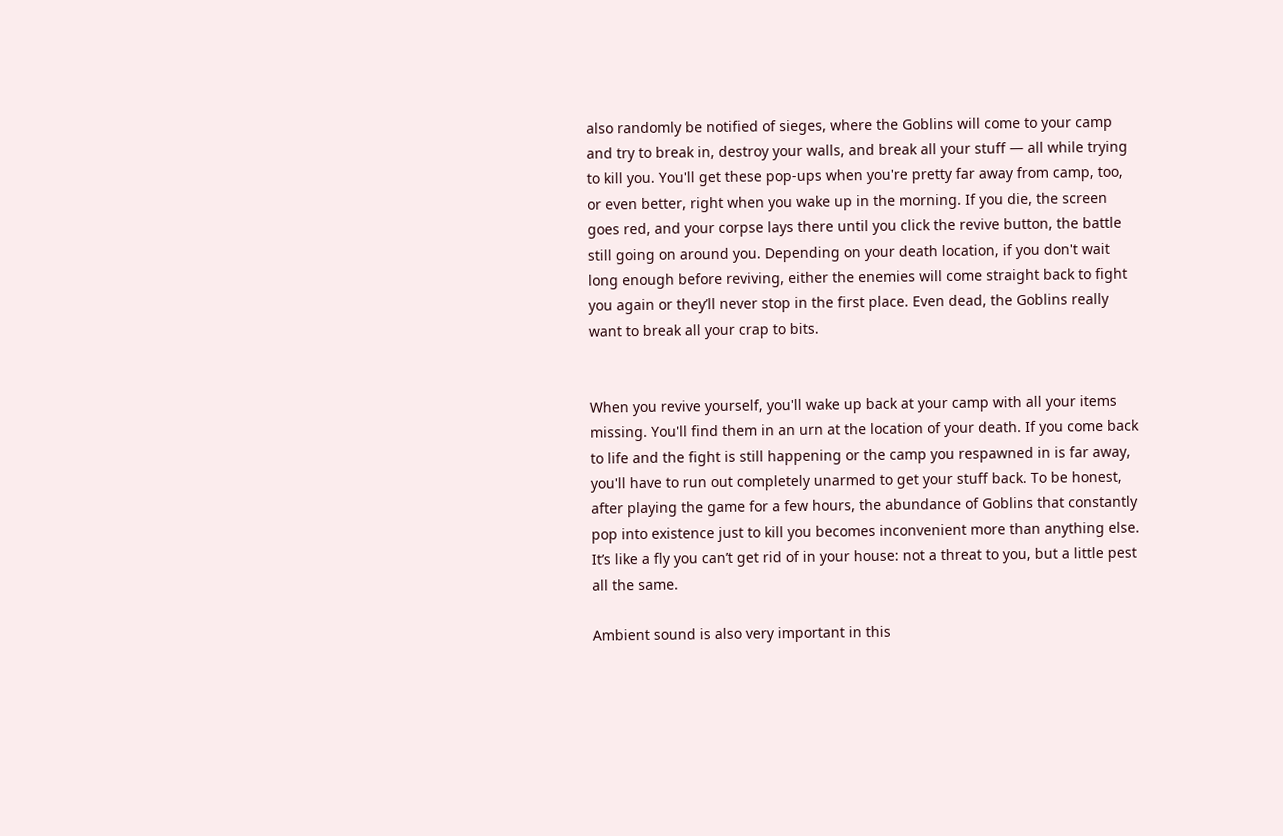also randomly be notified of sieges, where the Goblins will come to your camp and try to break in, destroy your walls, and break all your stuff — all while trying to kill you. You'll get these pop-ups when you're pretty far away from camp, too, or even better, right when you wake up in the morning. If you die, the screen goes red, and your corpse lays there until you click the revive button, the battle still going on around you. Depending on your death location, if you don't wait long enough before reviving, either the enemies will come straight back to fight you again or they’ll never stop in the first place. Even dead, the Goblins really want to break all your crap to bits.


When you revive yourself, you'll wake up back at your camp with all your items missing. You'll find them in an urn at the location of your death. If you come back to life and the fight is still happening or the camp you respawned in is far away, you'll have to run out completely unarmed to get your stuff back. To be honest, after playing the game for a few hours, the abundance of Goblins that constantly pop into existence just to kill you becomes inconvenient more than anything else. It’s like a fly you can’t get rid of in your house: not a threat to you, but a little pest all the same.

Ambient sound is also very important in this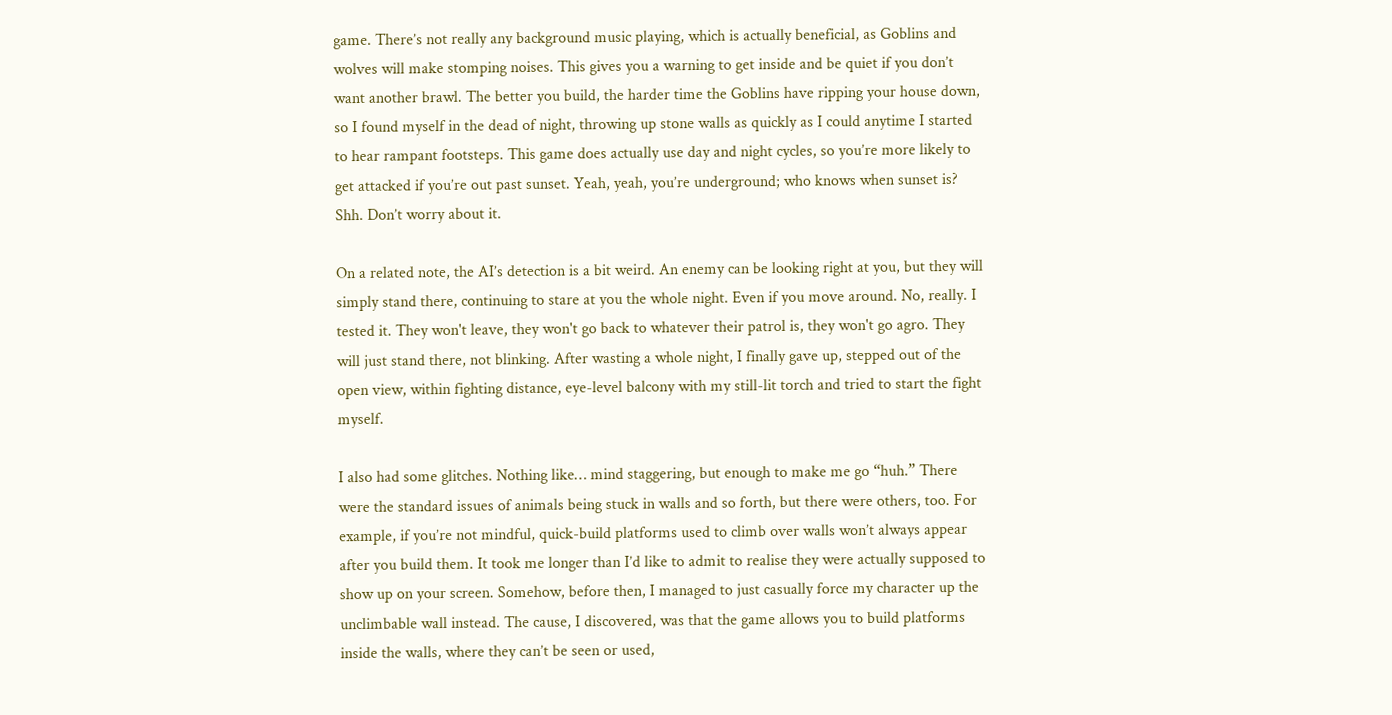game. There’s not really any background music playing, which is actually beneficial, as Goblins and wolves will make stomping noises. This gives you a warning to get inside and be quiet if you don’t want another brawl. The better you build, the harder time the Goblins have ripping your house down, so I found myself in the dead of night, throwing up stone walls as quickly as I could anytime I started to hear rampant footsteps. This game does actually use day and night cycles, so you’re more likely to get attacked if you’re out past sunset. Yeah, yeah, you’re underground; who knows when sunset is? Shh. Don’t worry about it.

On a related note, the AI’s detection is a bit weird. An enemy can be looking right at you, but they will simply stand there, continuing to stare at you the whole night. Even if you move around. No, really. I tested it. They won't leave, they won't go back to whatever their patrol is, they won't go agro. They will just stand there, not blinking. After wasting a whole night, I finally gave up, stepped out of the open view, within fighting distance, eye-level balcony with my still-lit torch and tried to start the fight myself.

I also had some glitches. Nothing like… mind staggering, but enough to make me go “huh.” There were the standard issues of animals being stuck in walls and so forth, but there were others, too. For example, if you’re not mindful, quick-build platforms used to climb over walls won’t always appear after you build them. It took me longer than I’d like to admit to realise they were actually supposed to show up on your screen. Somehow, before then, I managed to just casually force my character up the unclimbable wall instead. The cause, I discovered, was that the game allows you to build platforms inside the walls, where they can’t be seen or used,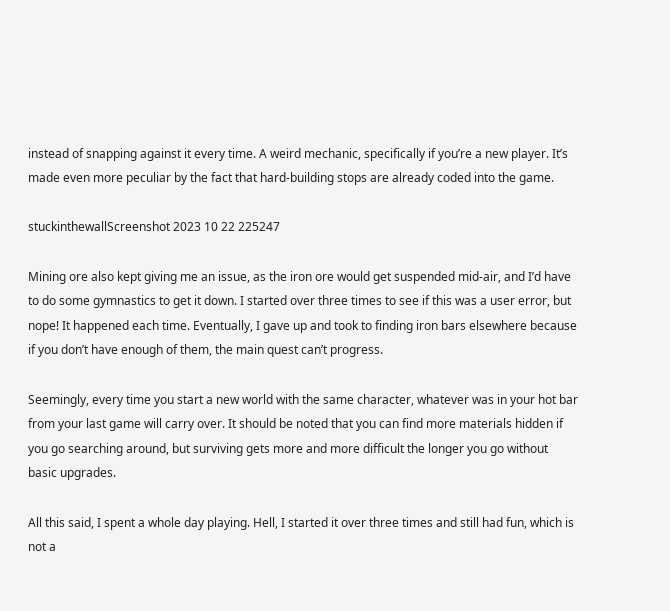instead of snapping against it every time. A weird mechanic, specifically if you’re a new player. It’s made even more peculiar by the fact that hard-building stops are already coded into the game.

stuckinthewallScreenshot 2023 10 22 225247

Mining ore also kept giving me an issue, as the iron ore would get suspended mid-air, and I’d have to do some gymnastics to get it down. I started over three times to see if this was a user error, but nope! It happened each time. Eventually, I gave up and took to finding iron bars elsewhere because if you don’t have enough of them, the main quest can’t progress.

Seemingly, every time you start a new world with the same character, whatever was in your hot bar from your last game will carry over. It should be noted that you can find more materials hidden if you go searching around, but surviving gets more and more difficult the longer you go without basic upgrades.

All this said, I spent a whole day playing. Hell, I started it over three times and still had fun, which is not a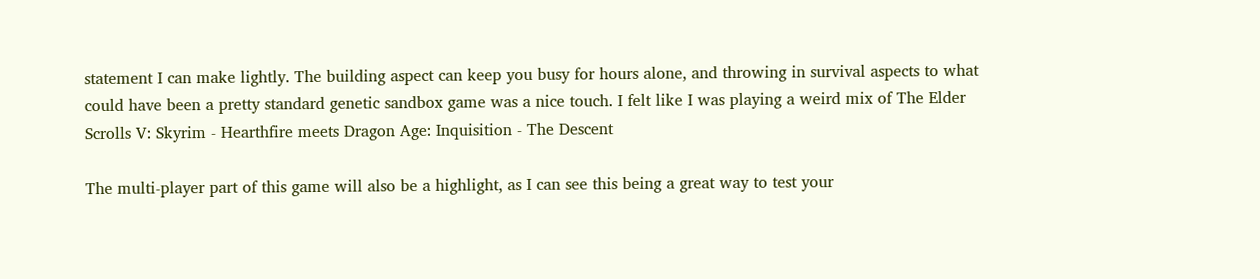statement I can make lightly. The building aspect can keep you busy for hours alone, and throwing in survival aspects to what could have been a pretty standard genetic sandbox game was a nice touch. I felt like I was playing a weird mix of The Elder Scrolls V: Skyrim - Hearthfire meets Dragon Age: Inquisition - The Descent

The multi-player part of this game will also be a highlight, as I can see this being a great way to test your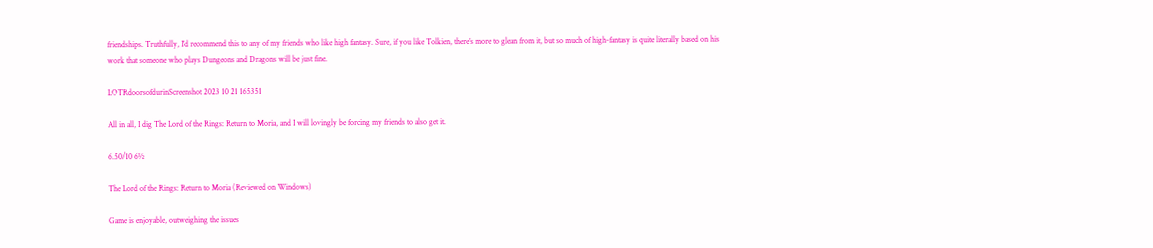friendships. Truthfully, I’d recommend this to any of my friends who like high fantasy. Sure, if you like Tolkien, there’s more to glean from it, but so much of high-fantasy is quite literally based on his work that someone who plays Dungeons and Dragons will be just fine.

LOTRdoorsofdurinScreenshot 2023 10 21 165351

All in all, I dig The Lord of the Rings: Return to Moria, and I will lovingly be forcing my friends to also get it.

6.50/10 6½

The Lord of the Rings: Return to Moria (Reviewed on Windows)

Game is enjoyable, outweighing the issues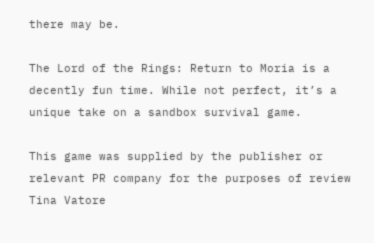there may be.

The Lord of the Rings: Return to Moria is a decently fun time. While not perfect, it’s a unique take on a sandbox survival game.

This game was supplied by the publisher or relevant PR company for the purposes of review
Tina Vatore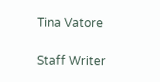Tina Vatore

Staff Writer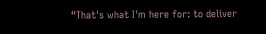“That's what I'm here for: to deliver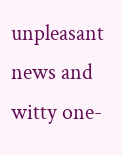unpleasant news and witty one-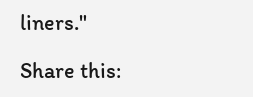liners."

Share this: